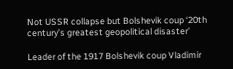Not USSR collapse but Bolshevik coup ‘20th century’s greatest geopolitical disaster’

Leader of the 1917 Bolshevik coup Vladimir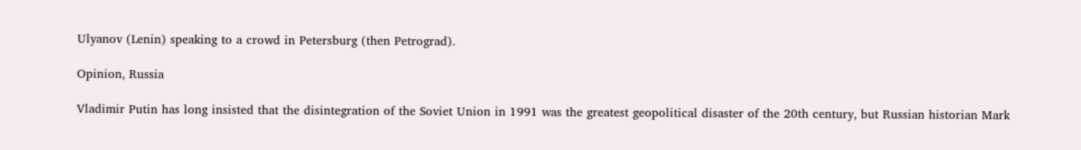Ulyanov (Lenin) speaking to a crowd in Petersburg (then Petrograd).

Opinion, Russia

Vladimir Putin has long insisted that the disintegration of the Soviet Union in 1991 was the greatest geopolitical disaster of the 20th century, but Russian historian Mark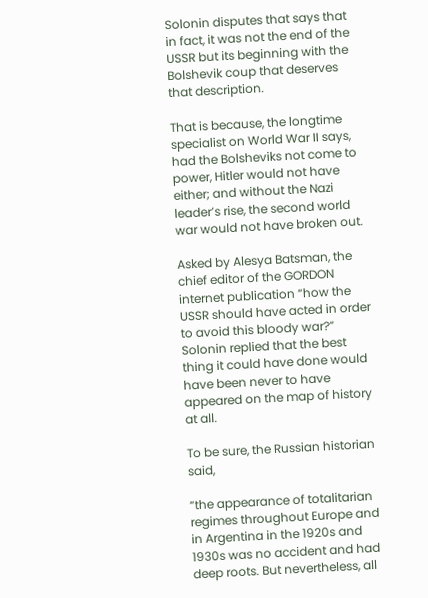Solonin disputes that says that in fact, it was not the end of the USSR but its beginning with the Bolshevik coup that deserves that description.

That is because, the longtime specialist on World War II says, had the Bolsheviks not come to power, Hitler would not have either; and without the Nazi leader’s rise, the second world war would not have broken out.

Asked by Alesya Batsman, the chief editor of the GORDON internet publication “how the USSR should have acted in order to avoid this bloody war?” Solonin replied that the best thing it could have done would have been never to have appeared on the map of history at all.

To be sure, the Russian historian said,

“the appearance of totalitarian regimes throughout Europe and in Argentina in the 1920s and 1930s was no accident and had deep roots. But nevertheless, all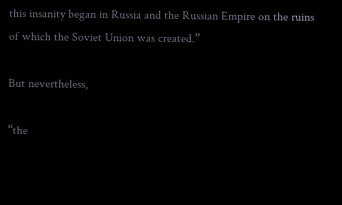this insanity began in Russia and the Russian Empire on the ruins of which the Soviet Union was created.”

But nevertheless,

“the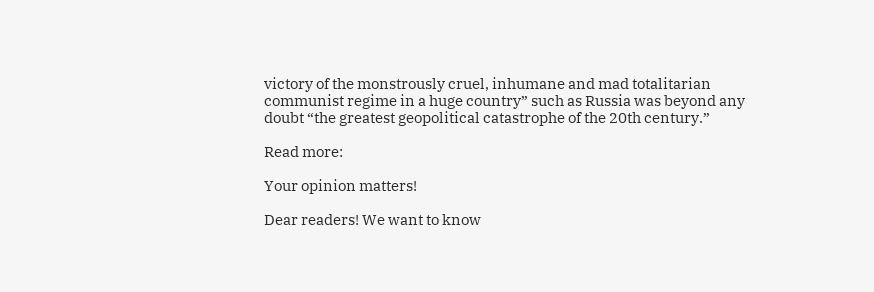victory of the monstrously cruel, inhumane and mad totalitarian communist regime in a huge country” such as Russia was beyond any doubt “the greatest geopolitical catastrophe of the 20th century.”

Read more:

Your opinion matters!

Dear readers! We want to know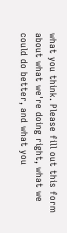what you think. Please fill out this form about what we're doing right, what we could do better, and what you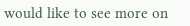would like to see more on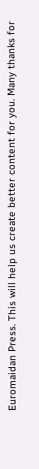Euromaidan Press. This will help us create better content for you. Many thanks for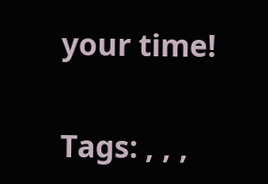your time!

Tags: , , ,